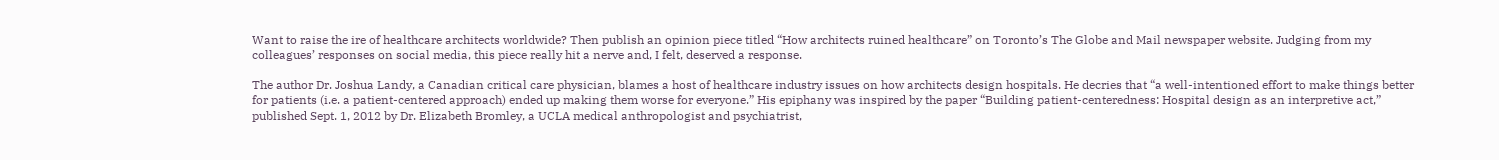Want to raise the ire of healthcare architects worldwide? Then publish an opinion piece titled “How architects ruined healthcare” on Toronto’s The Globe and Mail newspaper website. Judging from my colleagues’ responses on social media, this piece really hit a nerve and, I felt, deserved a response.

The author Dr. Joshua Landy, a Canadian critical care physician, blames a host of healthcare industry issues on how architects design hospitals. He decries that “a well-intentioned effort to make things better for patients (i.e. a patient-centered approach) ended up making them worse for everyone.” His epiphany was inspired by the paper “Building patient-centeredness: Hospital design as an interpretive act,” published Sept. 1, 2012 by Dr. Elizabeth Bromley, a UCLA medical anthropologist and psychiatrist,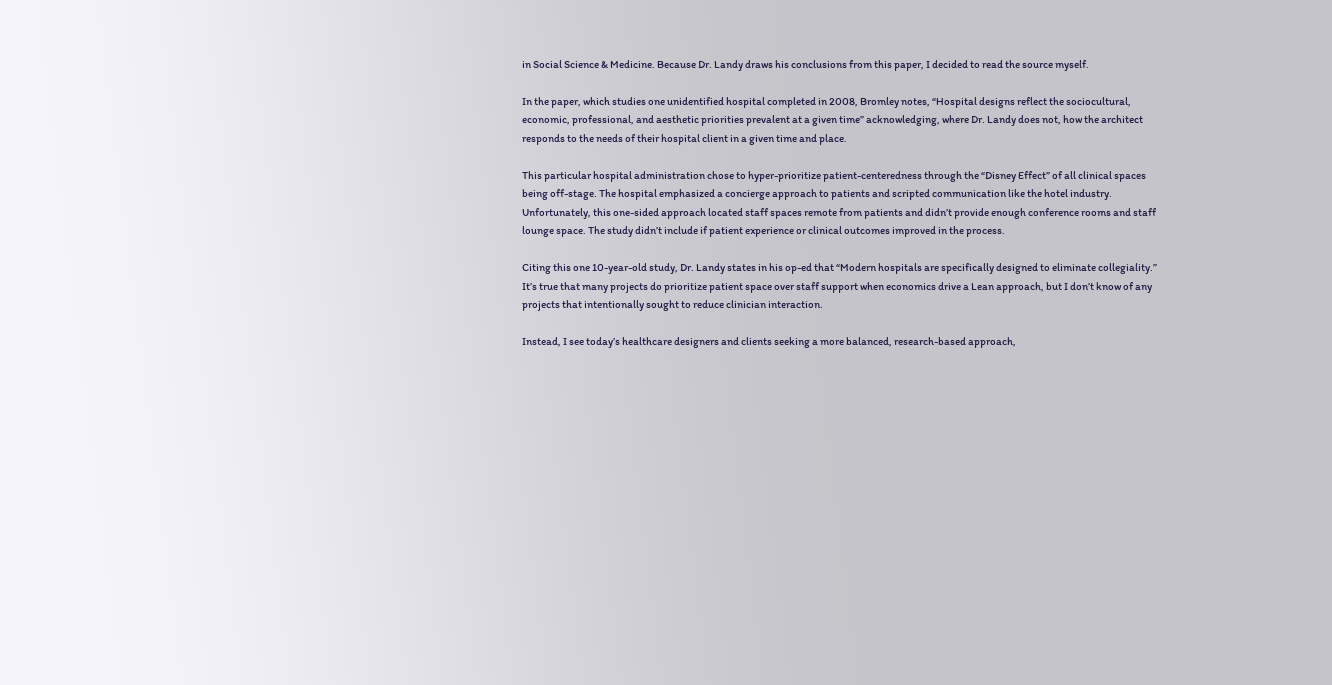in Social Science & Medicine. Because Dr. Landy draws his conclusions from this paper, I decided to read the source myself.

In the paper, which studies one unidentified hospital completed in 2008, Bromley notes, “Hospital designs reflect the sociocultural, economic, professional, and aesthetic priorities prevalent at a given time” acknowledging, where Dr. Landy does not, how the architect responds to the needs of their hospital client in a given time and place.

This particular hospital administration chose to hyper-prioritize patient-centeredness through the “Disney Effect” of all clinical spaces being off-stage. The hospital emphasized a concierge approach to patients and scripted communication like the hotel industry. Unfortunately, this one-sided approach located staff spaces remote from patients and didn’t provide enough conference rooms and staff lounge space. The study didn’t include if patient experience or clinical outcomes improved in the process.

Citing this one 10-year-old study, Dr. Landy states in his op-ed that “Modern hospitals are specifically designed to eliminate collegiality.” It’s true that many projects do prioritize patient space over staff support when economics drive a Lean approach, but I don’t know of any projects that intentionally sought to reduce clinician interaction.

Instead, I see today’s healthcare designers and clients seeking a more balanced, research-based approach,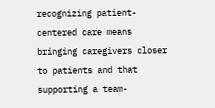recognizing patient-centered care means bringing caregivers closer to patients and that supporting a team-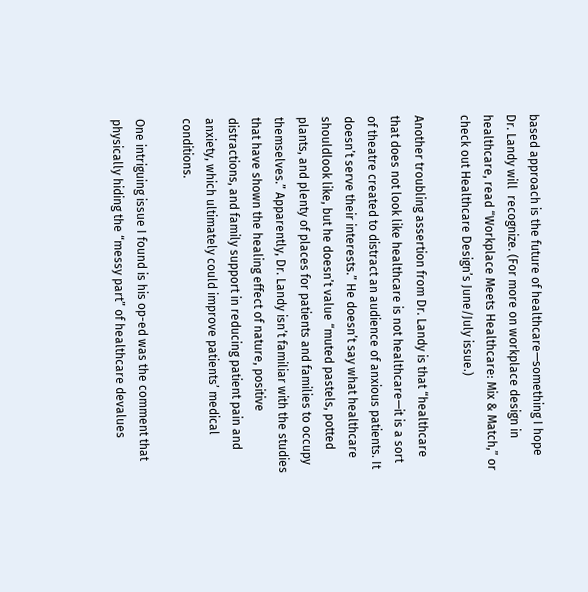based approach is the future of healthcare—something I hope Dr. Landy will  recognize. (For more on workplace design in healthcare, read “Workplace Meets Healthcare: Mix & Match,” or check out Healthcare Design’s June/July issue.)

Another troubling assertion from Dr. Landy is that “healthcare that does not look like healthcare is not healthcare—it is a sort of theatre created to distract an audience of anxious patients. It doesn’t serve their interests.” He doesn’t say what healthcare shouldlook like, but he doesn’t value “muted pastels, potted plants, and plenty of places for patients and families to occupy themselves.” Apparently, Dr. Landy isn’t familiar with the studies that have shown the healing effect of nature, positive distractions, and family support in reducing patient pain and anxiety, which ultimately could improve patients’ medical conditions.

One intriguing issue I found is his op-ed was the comment that physically hiding the “messy part” of healthcare devalues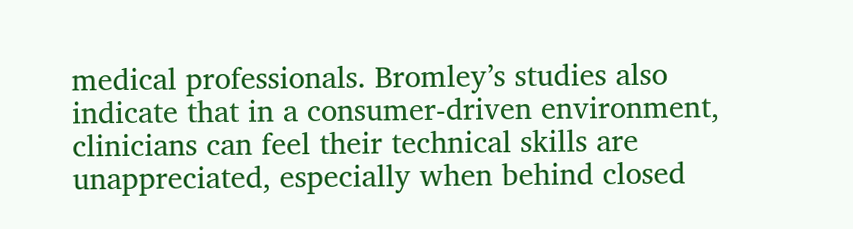medical professionals. Bromley’s studies also indicate that in a consumer-driven environment, clinicians can feel their technical skills are unappreciated, especially when behind closed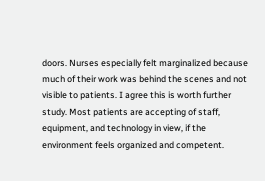doors. Nurses especially felt marginalized because much of their work was behind the scenes and not visible to patients. I agree this is worth further study. Most patients are accepting of staff, equipment, and technology in view, if the environment feels organized and competent.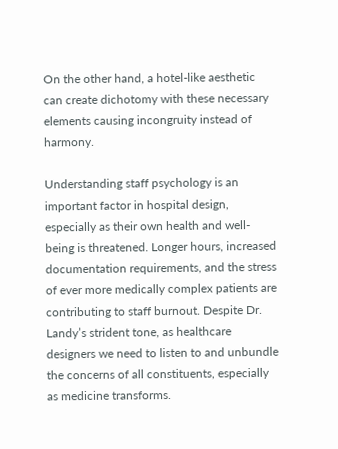On the other hand, a hotel-like aesthetic can create dichotomy with these necessary elements causing incongruity instead of harmony.

Understanding staff psychology is an important factor in hospital design, especially as their own health and well-being is threatened. Longer hours, increased documentation requirements, and the stress of ever more medically complex patients are contributing to staff burnout. Despite Dr. Landy’s strident tone, as healthcare designers we need to listen to and unbundle the concerns of all constituents, especially as medicine transforms.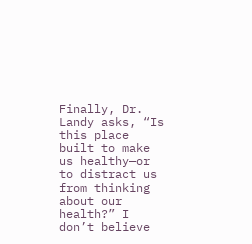Finally, Dr. Landy asks, “Is this place built to make us healthy—or to distract us from thinking about our health?” I don’t believe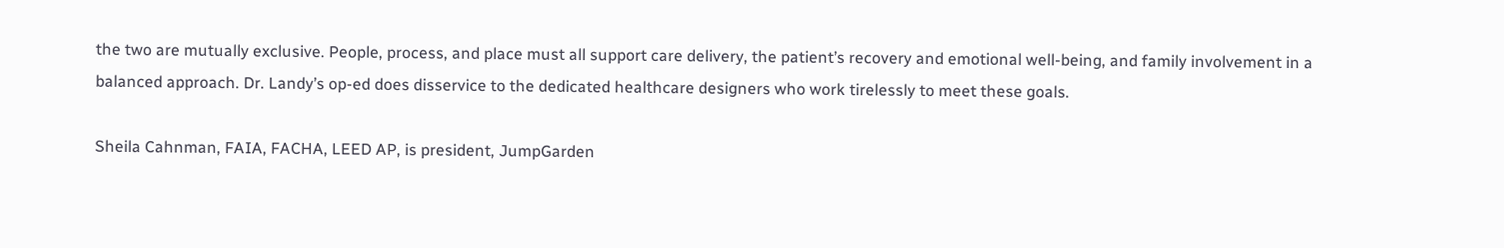the two are mutually exclusive. People, process, and place must all support care delivery, the patient’s recovery and emotional well-being, and family involvement in a balanced approach. Dr. Landy’s op-ed does disservice to the dedicated healthcare designers who work tirelessly to meet these goals.

Sheila Cahnman, FAIA, FACHA, LEED AP, is president, JumpGarden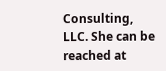Consulting, LLC. She can be reached at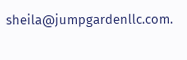sheila@jumpgardenllc.com.